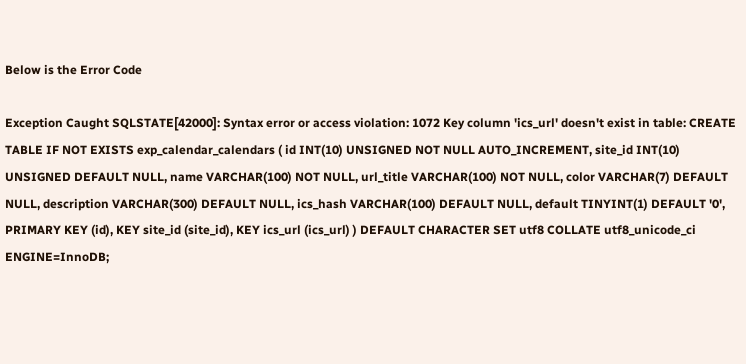Below is the Error Code

Exception Caught SQLSTATE[42000]: Syntax error or access violation: 1072 Key column 'ics_url' doesn't exist in table: CREATE TABLE IF NOT EXISTS exp_calendar_calendars ( id INT(10) UNSIGNED NOT NULL AUTO_INCREMENT, site_id INT(10) UNSIGNED DEFAULT NULL, name VARCHAR(100) NOT NULL, url_title VARCHAR(100) NOT NULL, color VARCHAR(7) DEFAULT NULL, description VARCHAR(300) DEFAULT NULL, ics_hash VARCHAR(100) DEFAULT NULL, default TINYINT(1) DEFAULT '0', PRIMARY KEY (id), KEY site_id (site_id), KEY ics_url (ics_url) ) DEFAULT CHARACTER SET utf8 COLLATE utf8_unicode_ci ENGINE=InnoDB;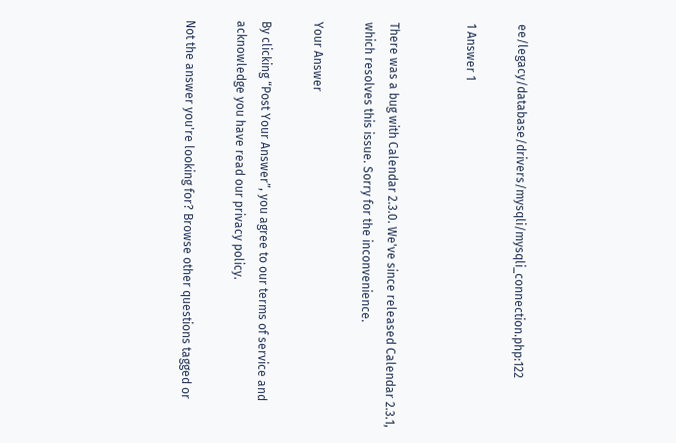ee/legacy/database/drivers/mysqli/mysqli_connection.php:122

1 Answer 1


There was a bug with Calendar 2.3.0. We've since released Calendar 2.3.1, which resolves this issue. Sorry for the inconvenience.

Your Answer

By clicking “Post Your Answer”, you agree to our terms of service and acknowledge you have read our privacy policy.

Not the answer you're looking for? Browse other questions tagged or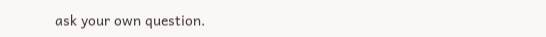ask your own question.